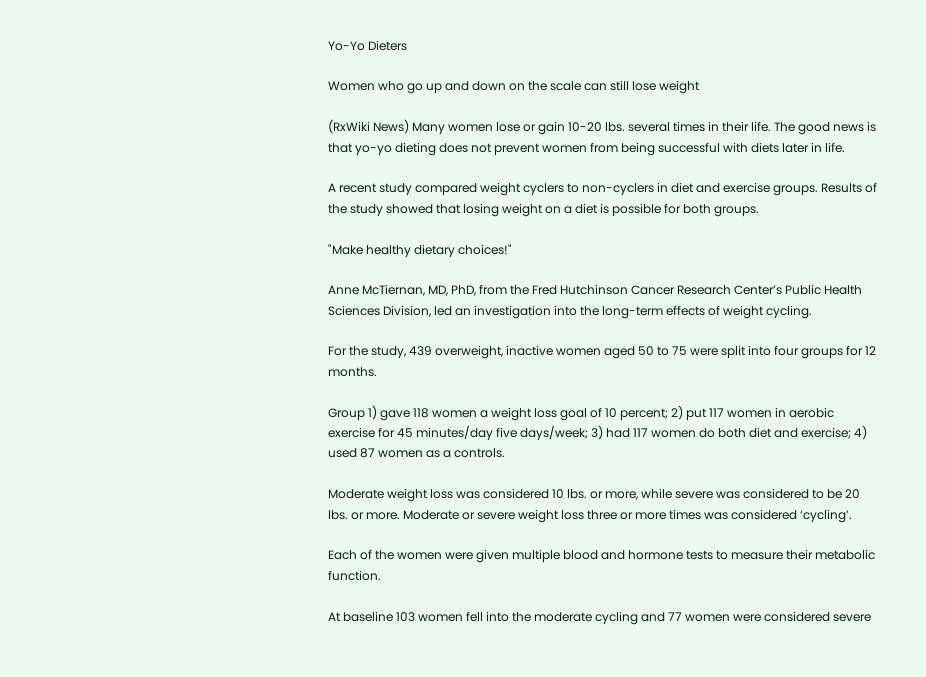Yo-Yo Dieters

Women who go up and down on the scale can still lose weight

(RxWiki News) Many women lose or gain 10-20 lbs. several times in their life. The good news is that yo-yo dieting does not prevent women from being successful with diets later in life.

A recent study compared weight cyclers to non-cyclers in diet and exercise groups. Results of the study showed that losing weight on a diet is possible for both groups.

"Make healthy dietary choices!"

Anne McTiernan, MD, PhD, from the Fred Hutchinson Cancer Research Center’s Public Health Sciences Division, led an investigation into the long-term effects of weight cycling.

For the study, 439 overweight, inactive women aged 50 to 75 were split into four groups for 12 months.

Group 1) gave 118 women a weight loss goal of 10 percent; 2) put 117 women in aerobic exercise for 45 minutes/day five days/week; 3) had 117 women do both diet and exercise; 4) used 87 women as a controls.

Moderate weight loss was considered 10 lbs. or more, while severe was considered to be 20 lbs. or more. Moderate or severe weight loss three or more times was considered ‘cycling’.

Each of the women were given multiple blood and hormone tests to measure their metabolic function.

At baseline 103 women fell into the moderate cycling and 77 women were considered severe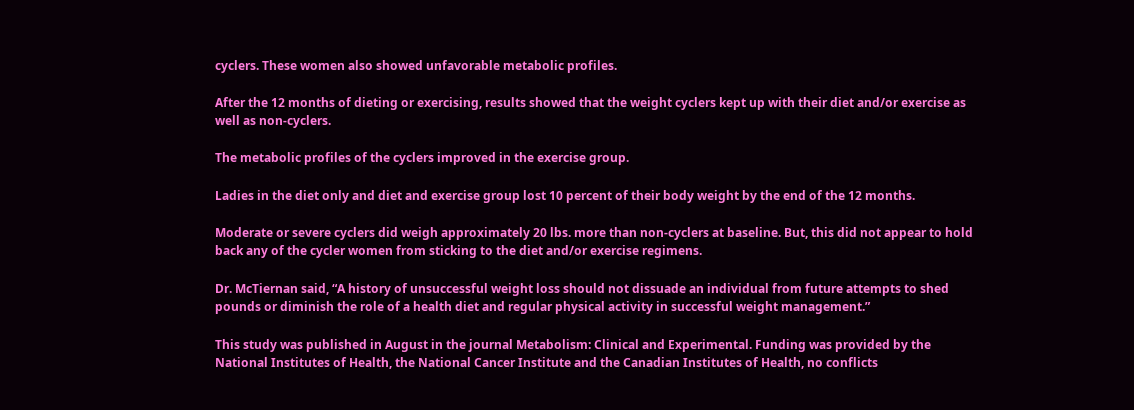cyclers. These women also showed unfavorable metabolic profiles.

After the 12 months of dieting or exercising, results showed that the weight cyclers kept up with their diet and/or exercise as well as non-cyclers.

The metabolic profiles of the cyclers improved in the exercise group.

Ladies in the diet only and diet and exercise group lost 10 percent of their body weight by the end of the 12 months.

Moderate or severe cyclers did weigh approximately 20 lbs. more than non-cyclers at baseline. But, this did not appear to hold back any of the cycler women from sticking to the diet and/or exercise regimens.

Dr. McTiernan said, “A history of unsuccessful weight loss should not dissuade an individual from future attempts to shed pounds or diminish the role of a health diet and regular physical activity in successful weight management.”

This study was published in August in the journal Metabolism: Clinical and Experimental. Funding was provided by the National Institutes of Health, the National Cancer Institute and the Canadian Institutes of Health, no conflicts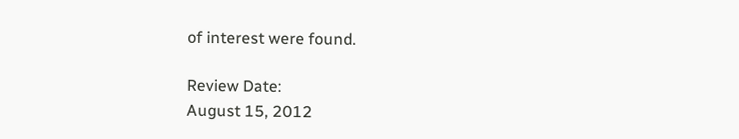of interest were found.

Review Date:
August 15, 2012